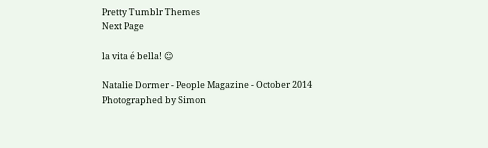Pretty Tumblr Themes
Next Page

la vita é bella! ☺

Natalie Dormer - People Magazine - October 2014
Photographed by Simon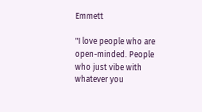Emmett

"I love people who are open-minded. People who just vibe with whatever you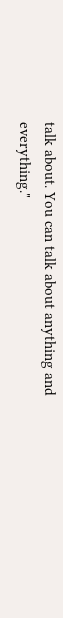talk about. You can talk about anything and everything."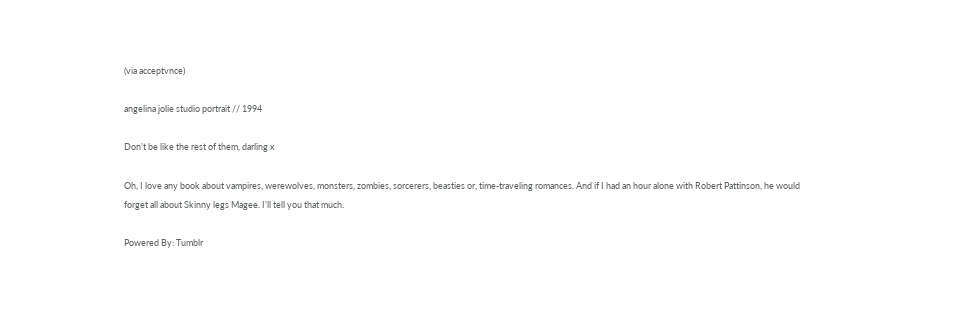(via acceptvnce)

angelina jolie studio portrait // 1994

Don’t be like the rest of them, darling x

Oh, I love any book about vampires, werewolves, monsters, zombies, sorcerers, beasties or, time-traveling romances. And if I had an hour alone with Robert Pattinson, he would forget all about Skinny legs Magee. I’ll tell you that much.

Powered By: Tumblr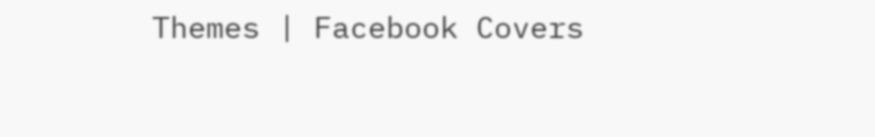Themes | Facebook Covers